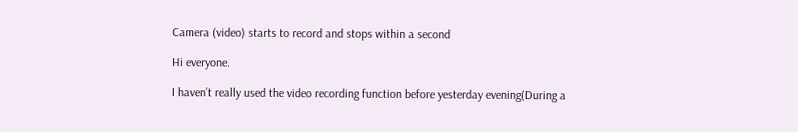Camera (video) starts to record and stops within a second

Hi everyone.

I haven’t really used the video recording function before yesterday evening(During a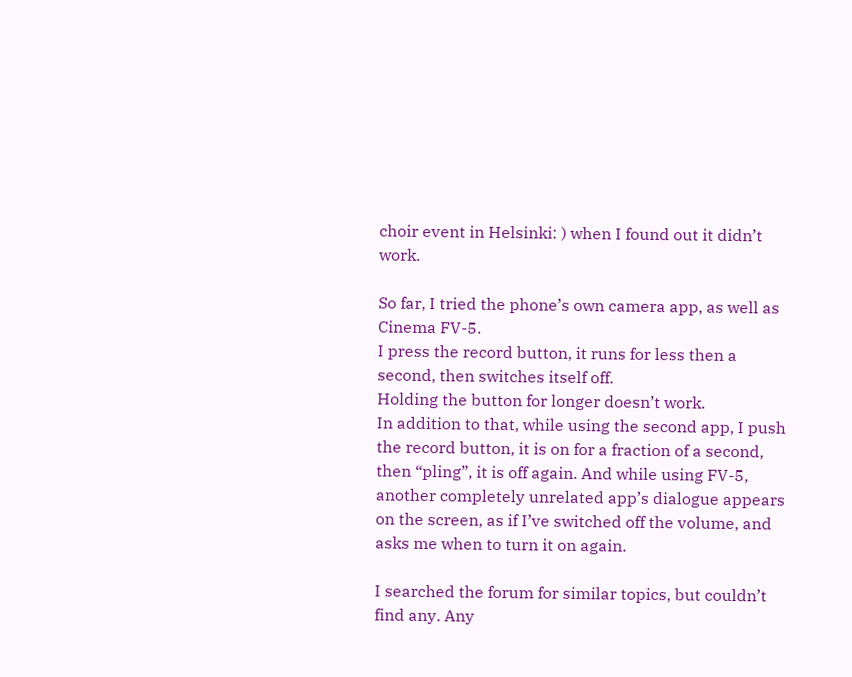choir event in Helsinki: ) when I found out it didn’t work.

So far, I tried the phone’s own camera app, as well as Cinema FV-5.
I press the record button, it runs for less then a second, then switches itself off.
Holding the button for longer doesn’t work.
In addition to that, while using the second app, I push the record button, it is on for a fraction of a second, then “pling”, it is off again. And while using FV-5, another completely unrelated app’s dialogue appears on the screen, as if I’ve switched off the volume, and asks me when to turn it on again.

I searched the forum for similar topics, but couldn’t find any. Any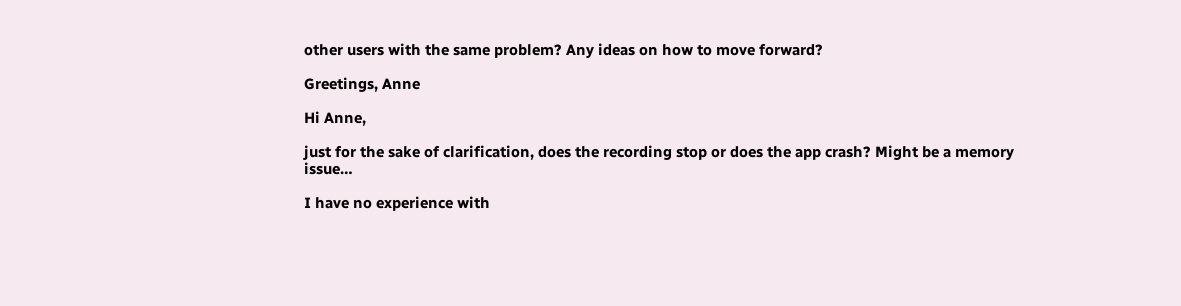other users with the same problem? Any ideas on how to move forward?

Greetings, Anne

Hi Anne,

just for the sake of clarification, does the recording stop or does the app crash? Might be a memory issue…

I have no experience with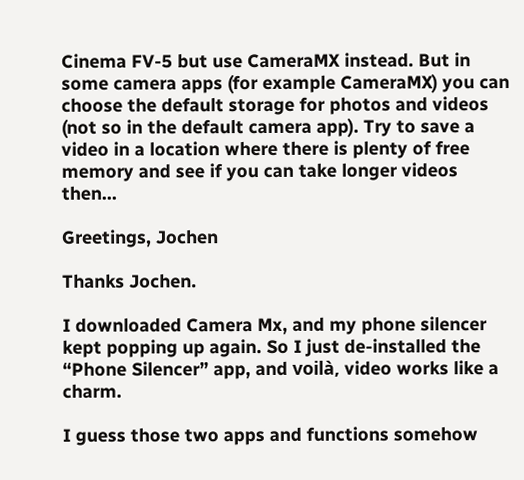Cinema FV-5 but use CameraMX instead. But in some camera apps (for example CameraMX) you can choose the default storage for photos and videos (not so in the default camera app). Try to save a video in a location where there is plenty of free memory and see if you can take longer videos then…

Greetings, Jochen

Thanks Jochen.

I downloaded Camera Mx, and my phone silencer kept popping up again. So I just de-installed the “Phone Silencer” app, and voilà, video works like a charm.

I guess those two apps and functions somehow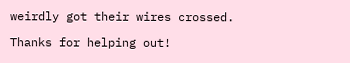weirdly got their wires crossed.

Thanks for helping out!